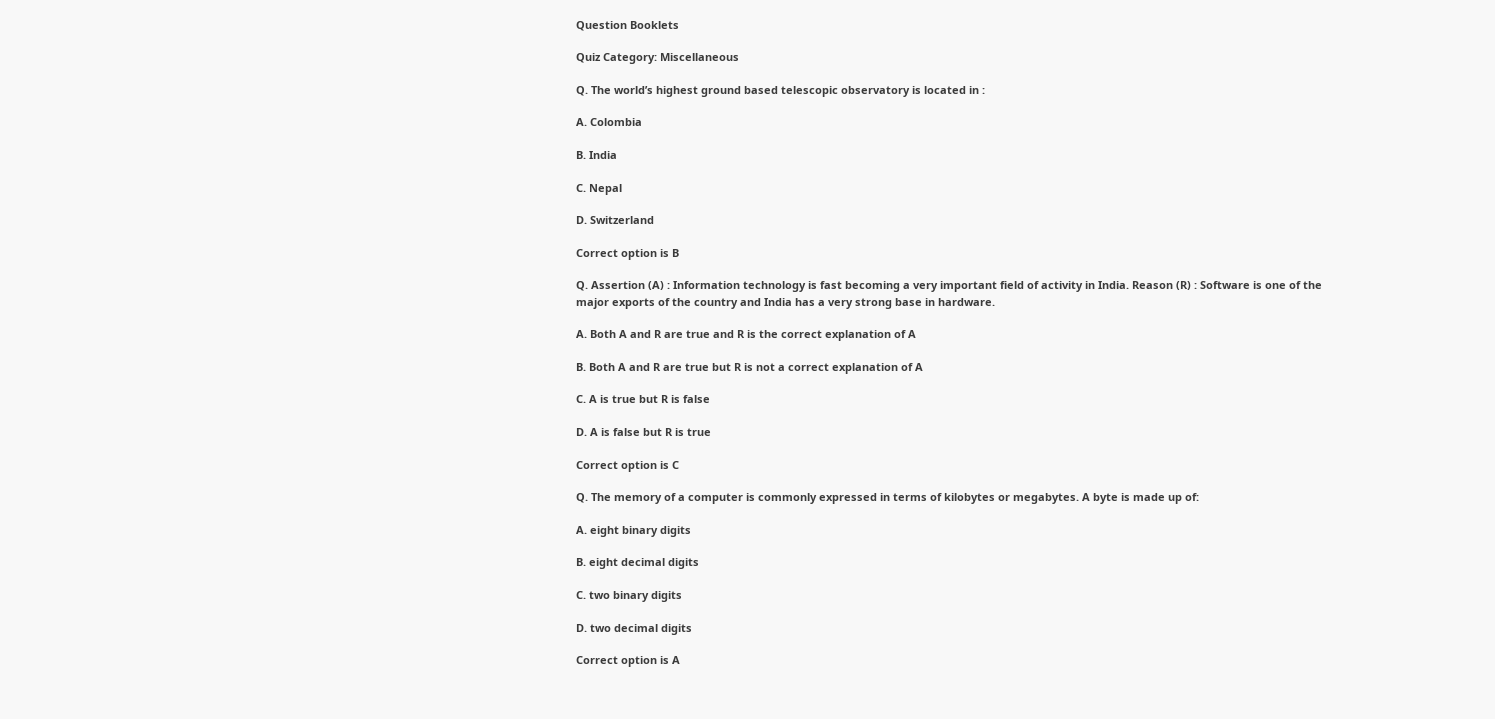Question Booklets

Quiz Category: Miscellaneous

Q. The world’s highest ground based telescopic observatory is located in :

A. Colombia

B. India

C. Nepal

D. Switzerland

Correct option is B

Q. Assertion (A) : Information technology is fast becoming a very important field of activity in India. Reason (R) : Software is one of the major exports of the country and India has a very strong base in hardware.

A. Both A and R are true and R is the correct explanation of A

B. Both A and R are true but R is not a correct explanation of A

C. A is true but R is false

D. A is false but R is true

Correct option is C

Q. The memory of a computer is commonly expressed in terms of kilobytes or megabytes. A byte is made up of:

A. eight binary digits

B. eight decimal digits

C. two binary digits

D. two decimal digits

Correct option is A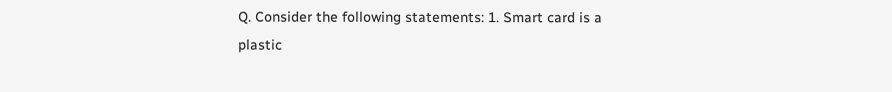Q. Consider the following statements: 1. Smart card is a plastic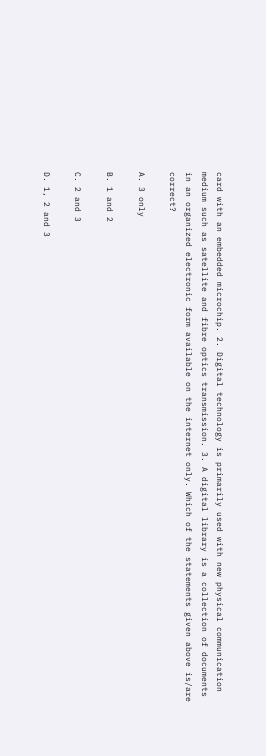card with an embedded microchip. 2. Digital technology is primarily used with new physical communication medium such as satellite and fibre optics transmission. 3. A digital library is a collection of documents in an organized electronic form available on the internet only. Which of the statements given above is/are correct?

A. 3 only

B. 1 and 2

C. 2 and 3

D. 1, 2 and 3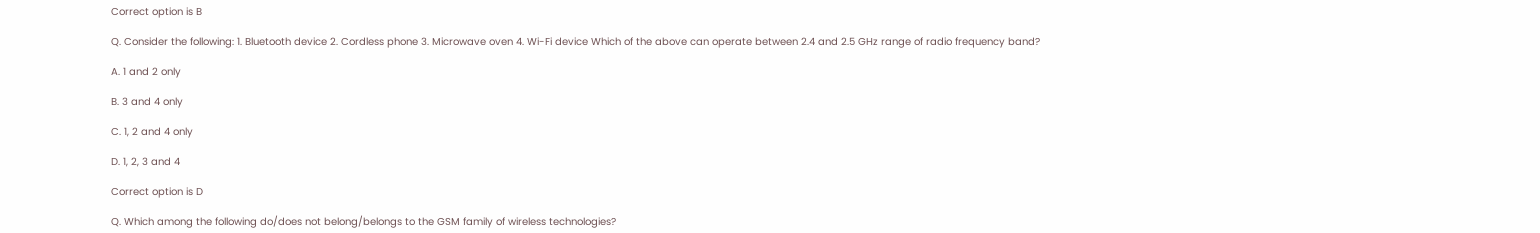Correct option is B

Q. Consider the following: 1. Bluetooth device 2. Cordless phone 3. Microwave oven 4. Wi-Fi device Which of the above can operate between 2.4 and 2.5 GHz range of radio frequency band?

A. 1 and 2 only

B. 3 and 4 only

C. 1, 2 and 4 only

D. 1, 2, 3 and 4

Correct option is D

Q. Which among the following do/does not belong/belongs to the GSM family of wireless technologies?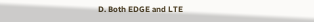D. Both EDGE and LTE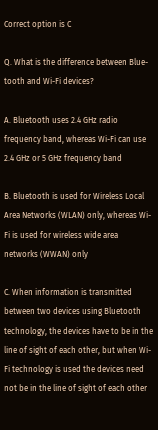Correct option is C

Q. What is the difference between Blue-tooth and Wi-Fi devices?

A. Bluetooth uses 2.4 GHz radio frequency band, whereas Wi-Fi can use 2.4 GHz or 5 GHz frequency band

B. Bluetooth is used for Wireless Local Area Networks (WLAN) only, whereas Wi-Fi is used for wireless wide area networks (WWAN) only

C. When information is transmitted between two devices using Bluetooth technology, the devices have to be in the line of sight of each other, but when Wi-Fi technology is used the devices need not be in the line of sight of each other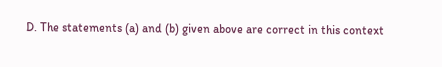D. The statements (a) and (b) given above are correct in this context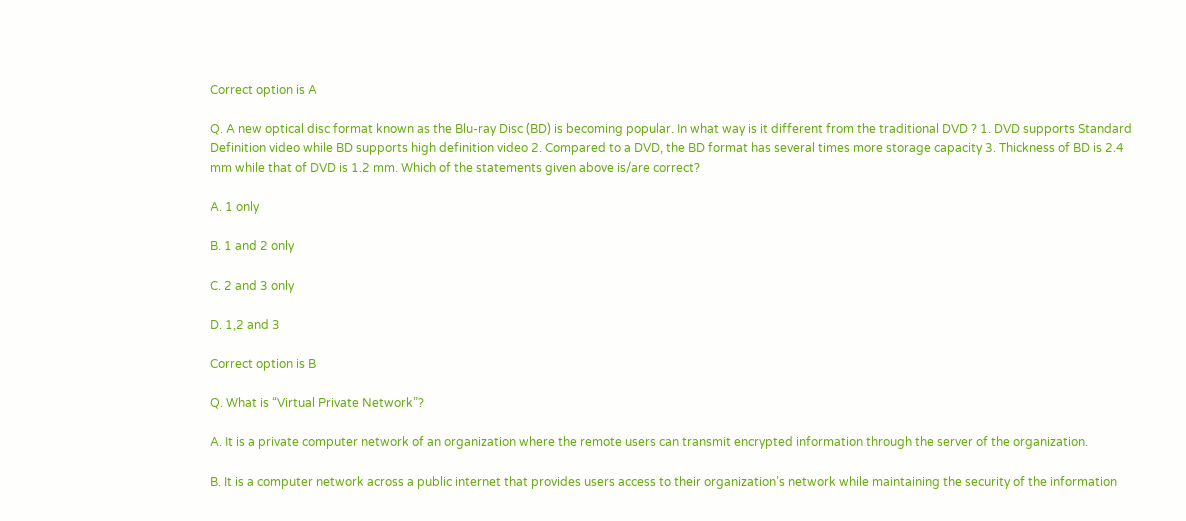Correct option is A

Q. A new optical disc format known as the Blu-ray Disc (BD) is becoming popular. In what way is it different from the traditional DVD ? 1. DVD supports Standard Definition video while BD supports high definition video 2. Compared to a DVD, the BD format has several times more storage capacity 3. Thickness of BD is 2.4 mm while that of DVD is 1.2 mm. Which of the statements given above is/are correct?

A. 1 only

B. 1 and 2 only

C. 2 and 3 only

D. 1,2 and 3

Correct option is B

Q. What is “Virtual Private Network”?

A. It is a private computer network of an organization where the remote users can transmit encrypted information through the server of the organization.

B. It is a computer network across a public internet that provides users access to their organization’s network while maintaining the security of the information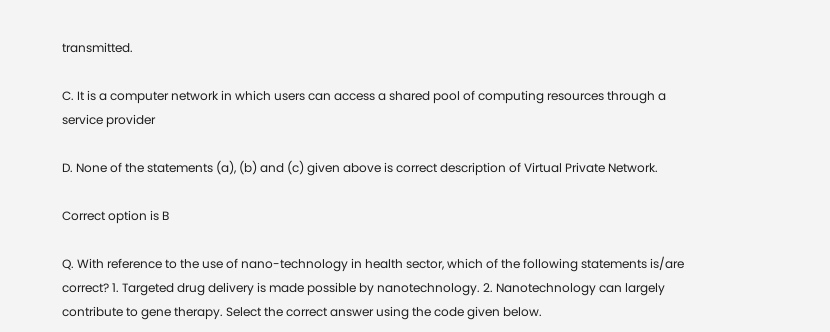transmitted.

C. It is a computer network in which users can access a shared pool of computing resources through a service provider

D. None of the statements (a), (b) and (c) given above is correct description of Virtual Private Network.

Correct option is B

Q. With reference to the use of nano-technology in health sector, which of the following statements is/are correct? 1. Targeted drug delivery is made possible by nanotechnology. 2. Nanotechnology can largely contribute to gene therapy. Select the correct answer using the code given below.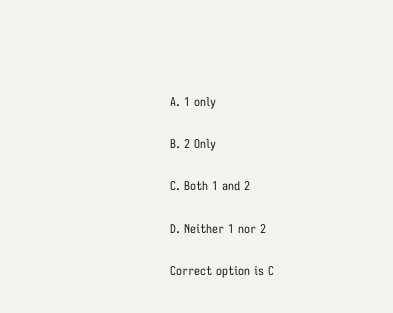A. 1 only

B. 2 Only

C. Both 1 and 2

D. Neither 1 nor 2

Correct option is C